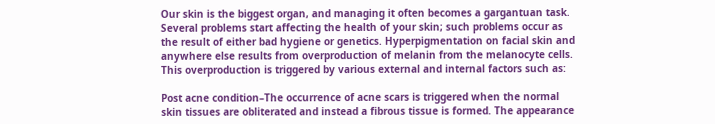Our skin is the biggest organ, and managing it often becomes a gargantuan task. Several problems start affecting the health of your skin; such problems occur as the result of either bad hygiene or genetics. Hyperpigmentation on facial skin and anywhere else results from overproduction of melanin from the melanocyte cells. This overproduction is triggered by various external and internal factors such as:

Post acne condition–The occurrence of acne scars is triggered when the normal skin tissues are obliterated and instead a fibrous tissue is formed. The appearance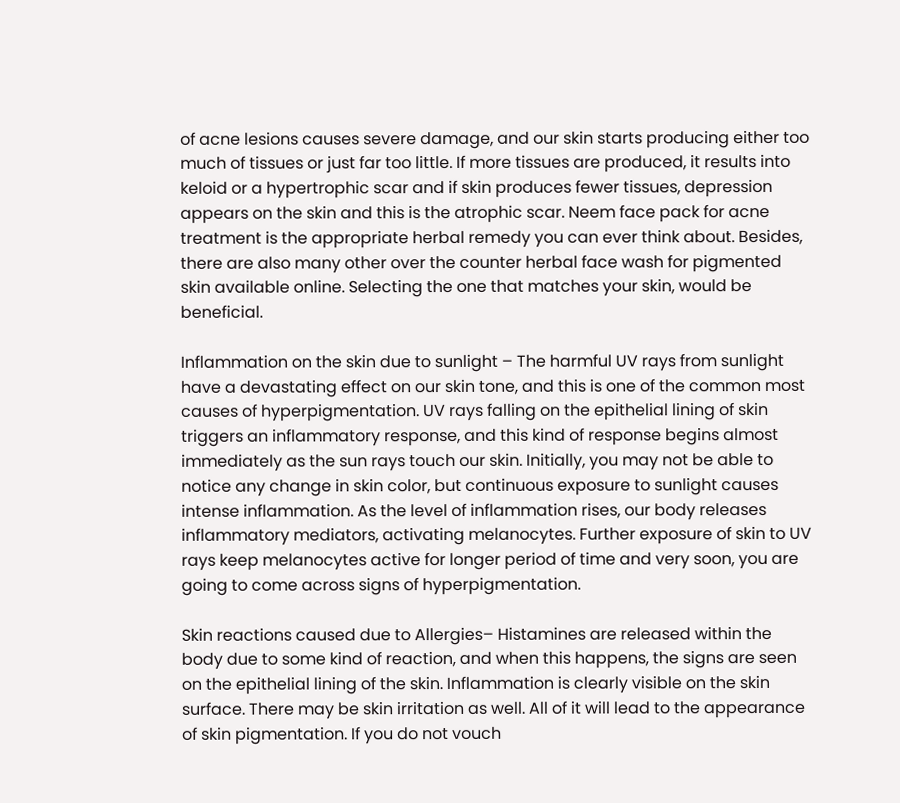of acne lesions causes severe damage, and our skin starts producing either too much of tissues or just far too little. If more tissues are produced, it results into keloid or a hypertrophic scar and if skin produces fewer tissues, depression appears on the skin and this is the atrophic scar. Neem face pack for acne treatment is the appropriate herbal remedy you can ever think about. Besides, there are also many other over the counter herbal face wash for pigmented skin available online. Selecting the one that matches your skin, would be beneficial.

Inflammation on the skin due to sunlight – The harmful UV rays from sunlight have a devastating effect on our skin tone, and this is one of the common most causes of hyperpigmentation. UV rays falling on the epithelial lining of skin triggers an inflammatory response, and this kind of response begins almost immediately as the sun rays touch our skin. Initially, you may not be able to notice any change in skin color, but continuous exposure to sunlight causes intense inflammation. As the level of inflammation rises, our body releases inflammatory mediators, activating melanocytes. Further exposure of skin to UV rays keep melanocytes active for longer period of time and very soon, you are going to come across signs of hyperpigmentation.

Skin reactions caused due to Allergies– Histamines are released within the body due to some kind of reaction, and when this happens, the signs are seen on the epithelial lining of the skin. Inflammation is clearly visible on the skin surface. There may be skin irritation as well. All of it will lead to the appearance of skin pigmentation. If you do not vouch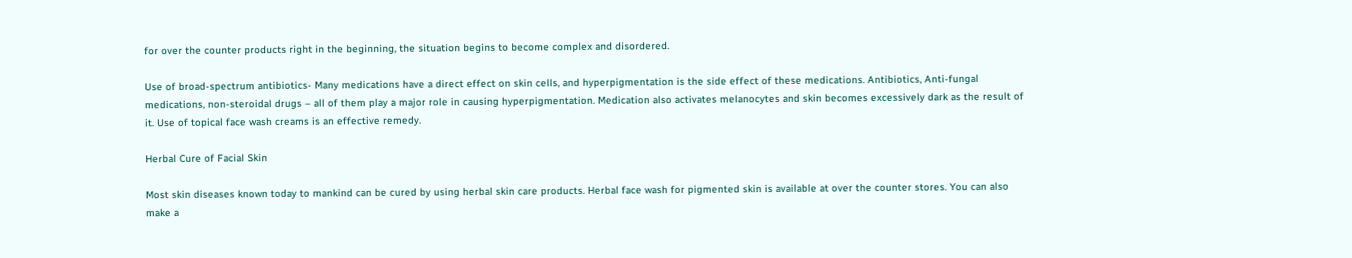for over the counter products right in the beginning, the situation begins to become complex and disordered.

Use of broad-spectrum antibiotics- Many medications have a direct effect on skin cells, and hyperpigmentation is the side effect of these medications. Antibiotics, Anti-fungal medications, non-steroidal drugs – all of them play a major role in causing hyperpigmentation. Medication also activates melanocytes and skin becomes excessively dark as the result of it. Use of topical face wash creams is an effective remedy.

Herbal Cure of Facial Skin

Most skin diseases known today to mankind can be cured by using herbal skin care products. Herbal face wash for pigmented skin is available at over the counter stores. You can also make a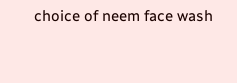choice of neem face wash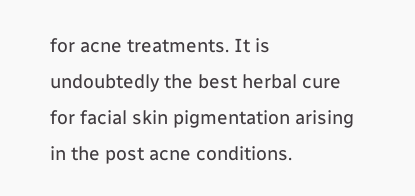for acne treatments. It is undoubtedly the best herbal cure for facial skin pigmentation arising in the post acne conditions.